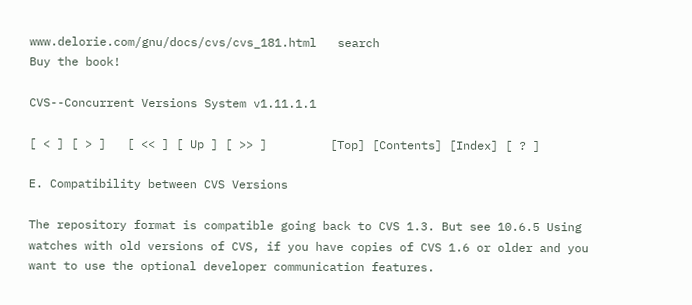www.delorie.com/gnu/docs/cvs/cvs_181.html   search
Buy the book!

CVS--Concurrent Versions System v1.11.1.1

[ < ] [ > ]   [ << ] [ Up ] [ >> ]         [Top] [Contents] [Index] [ ? ]

E. Compatibility between CVS Versions

The repository format is compatible going back to CVS 1.3. But see 10.6.5 Using watches with old versions of CVS, if you have copies of CVS 1.6 or older and you want to use the optional developer communication features.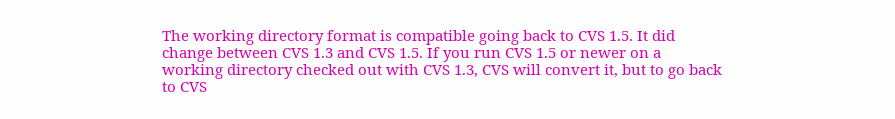The working directory format is compatible going back to CVS 1.5. It did change between CVS 1.3 and CVS 1.5. If you run CVS 1.5 or newer on a working directory checked out with CVS 1.3, CVS will convert it, but to go back to CVS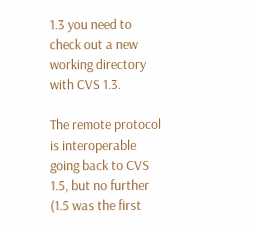1.3 you need to check out a new working directory with CVS 1.3.

The remote protocol is interoperable going back to CVS 1.5, but no further (1.5 was the first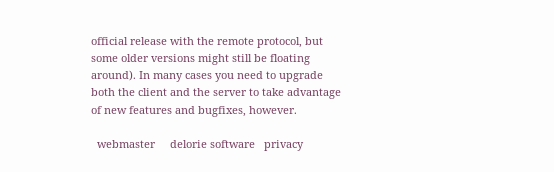official release with the remote protocol, but some older versions might still be floating around). In many cases you need to upgrade both the client and the server to take advantage of new features and bugfixes, however.

  webmaster     delorie software   privacy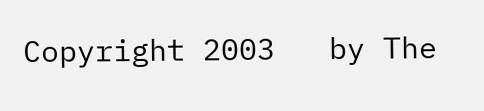Copyright 2003   by The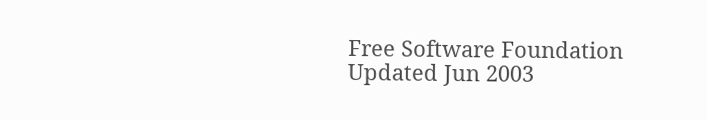Free Software Foundation     Updated Jun 2003